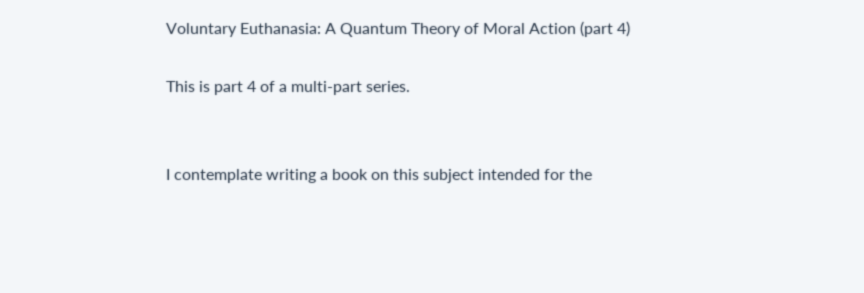Voluntary Euthanasia: A Quantum Theory of Moral Action (part 4)

This is part 4 of a multi-part series.


I contemplate writing a book on this subject intended for the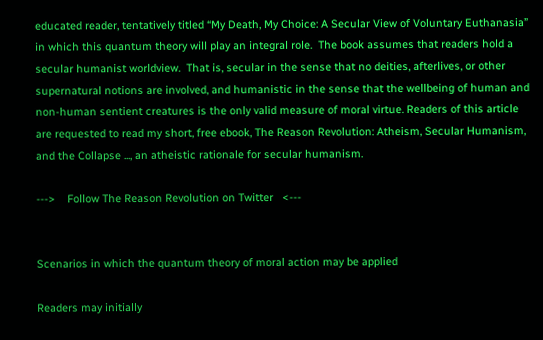educated reader, tentatively titled “My Death, My Choice: A Secular View of Voluntary Euthanasia” in which this quantum theory will play an integral role.  The book assumes that readers hold a secular humanist worldview.  That is, secular in the sense that no deities, afterlives, or other supernatural notions are involved, and humanistic in the sense that the wellbeing of human and non-human sentient creatures is the only valid measure of moral virtue. Readers of this article are requested to read my short, free ebook, The Reason Revolution: Atheism, Secular Humanism, and the Collapse ..., an atheistic rationale for secular humanism.

--->    Follow The Reason Revolution on Twitter   <---


Scenarios in which the quantum theory of moral action may be applied

Readers may initially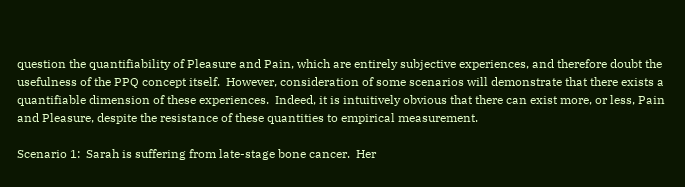question the quantifiability of Pleasure and Pain, which are entirely subjective experiences, and therefore doubt the usefulness of the PPQ concept itself.  However, consideration of some scenarios will demonstrate that there exists a quantifiable dimension of these experiences.  Indeed, it is intuitively obvious that there can exist more, or less, Pain and Pleasure, despite the resistance of these quantities to empirical measurement.

Scenario 1:  Sarah is suffering from late-stage bone cancer.  Her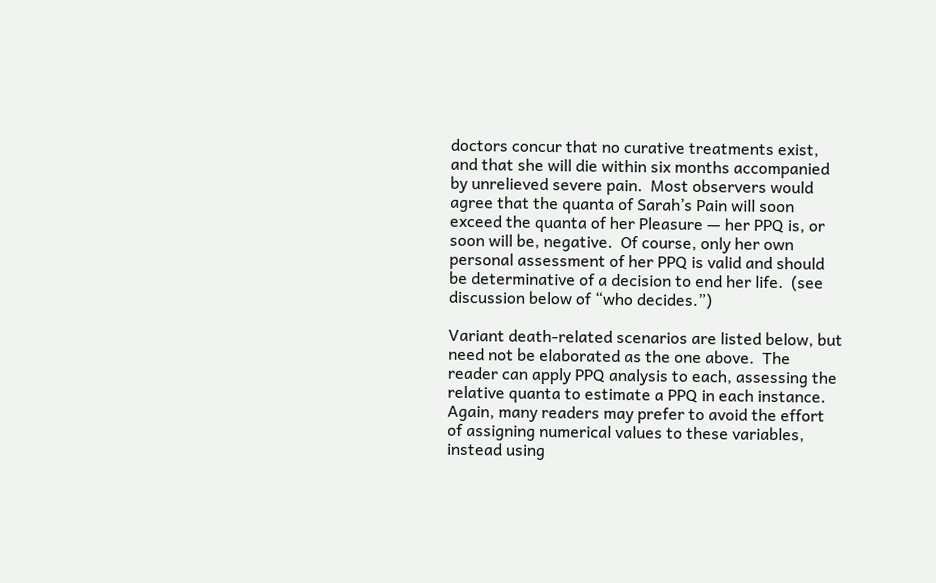doctors concur that no curative treatments exist, and that she will die within six months accompanied by unrelieved severe pain.  Most observers would agree that the quanta of Sarah’s Pain will soon exceed the quanta of her Pleasure — her PPQ is, or soon will be, negative.  Of course, only her own personal assessment of her PPQ is valid and should be determinative of a decision to end her life.  (see discussion below of “who decides.”)

Variant death-related scenarios are listed below, but need not be elaborated as the one above.  The reader can apply PPQ analysis to each, assessing the relative quanta to estimate a PPQ in each instance.  Again, many readers may prefer to avoid the effort of assigning numerical values to these variables, instead using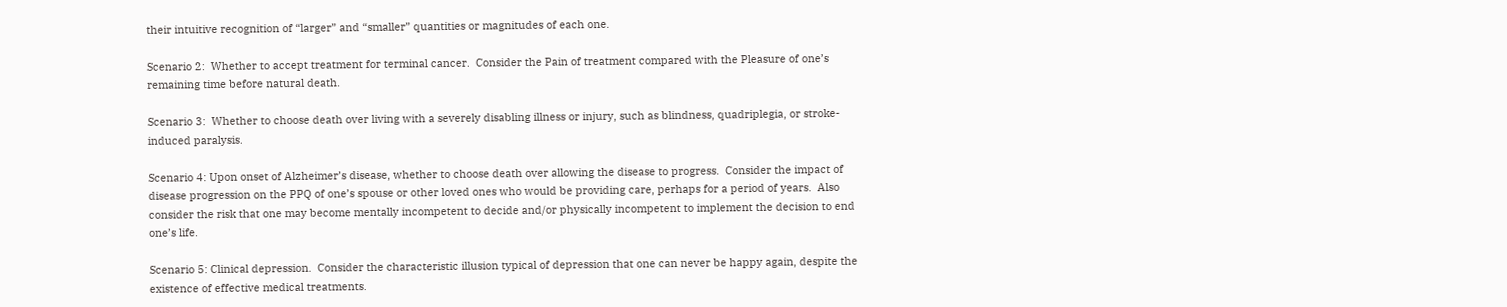their intuitive recognition of “larger” and “smaller” quantities or magnitudes of each one.

Scenario 2:  Whether to accept treatment for terminal cancer.  Consider the Pain of treatment compared with the Pleasure of one’s remaining time before natural death.

Scenario 3:  Whether to choose death over living with a severely disabling illness or injury, such as blindness, quadriplegia, or stroke-induced paralysis.

Scenario 4: Upon onset of Alzheimer’s disease, whether to choose death over allowing the disease to progress.  Consider the impact of disease progression on the PPQ of one’s spouse or other loved ones who would be providing care, perhaps for a period of years.  Also consider the risk that one may become mentally incompetent to decide and/or physically incompetent to implement the decision to end one’s life.

Scenario 5: Clinical depression.  Consider the characteristic illusion typical of depression that one can never be happy again, despite the existence of effective medical treatments.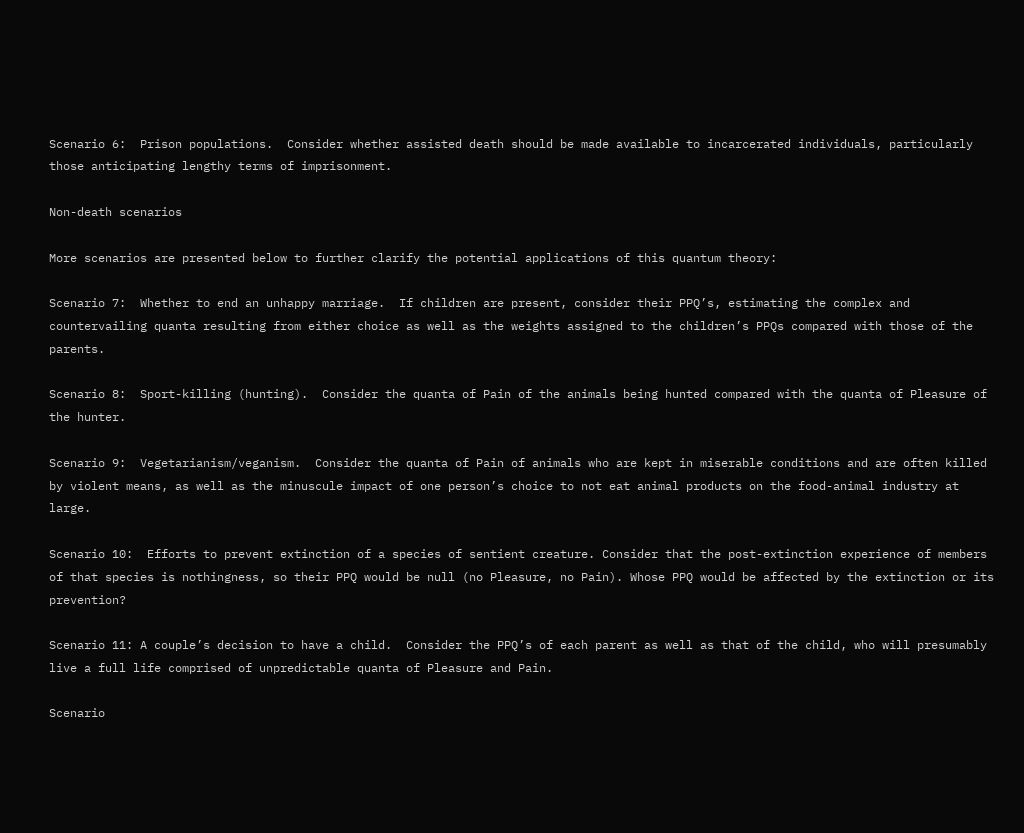Scenario 6:  Prison populations.  Consider whether assisted death should be made available to incarcerated individuals, particularly those anticipating lengthy terms of imprisonment.

Non-death scenarios

More scenarios are presented below to further clarify the potential applications of this quantum theory:

Scenario 7:  Whether to end an unhappy marriage.  If children are present, consider their PPQ’s, estimating the complex and countervailing quanta resulting from either choice as well as the weights assigned to the children’s PPQs compared with those of the parents.

Scenario 8:  Sport-killing (hunting).  Consider the quanta of Pain of the animals being hunted compared with the quanta of Pleasure of the hunter.

Scenario 9:  Vegetarianism/veganism.  Consider the quanta of Pain of animals who are kept in miserable conditions and are often killed by violent means, as well as the minuscule impact of one person’s choice to not eat animal products on the food-animal industry at large.

Scenario 10:  Efforts to prevent extinction of a species of sentient creature. Consider that the post-extinction experience of members of that species is nothingness, so their PPQ would be null (no Pleasure, no Pain). Whose PPQ would be affected by the extinction or its prevention?

Scenario 11: A couple’s decision to have a child.  Consider the PPQ’s of each parent as well as that of the child, who will presumably live a full life comprised of unpredictable quanta of Pleasure and Pain.

Scenario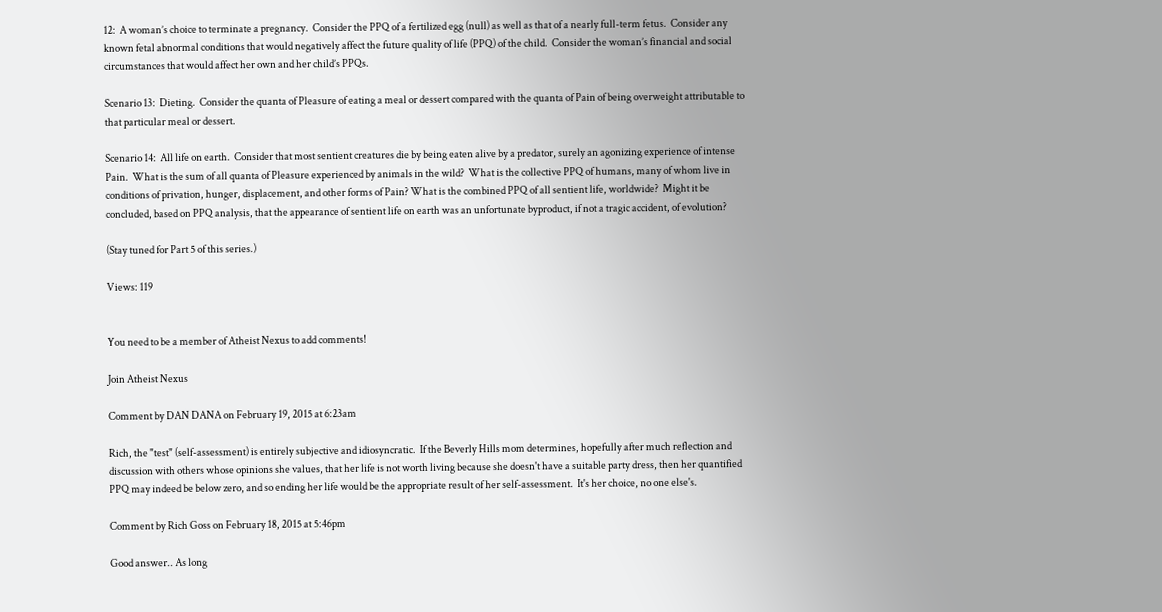12:  A woman’s choice to terminate a pregnancy.  Consider the PPQ of a fertilized egg (null) as well as that of a nearly full-term fetus.  Consider any known fetal abnormal conditions that would negatively affect the future quality of life (PPQ) of the child.  Consider the woman’s financial and social circumstances that would affect her own and her child’s PPQs.

Scenario 13:  Dieting.  Consider the quanta of Pleasure of eating a meal or dessert compared with the quanta of Pain of being overweight attributable to that particular meal or dessert.

Scenario 14:  All life on earth.  Consider that most sentient creatures die by being eaten alive by a predator, surely an agonizing experience of intense Pain.  What is the sum of all quanta of Pleasure experienced by animals in the wild?  What is the collective PPQ of humans, many of whom live in conditions of privation, hunger, displacement, and other forms of Pain? What is the combined PPQ of all sentient life, worldwide?  Might it be concluded, based on PPQ analysis, that the appearance of sentient life on earth was an unfortunate byproduct, if not a tragic accident, of evolution?

(Stay tuned for Part 5 of this series.)

Views: 119


You need to be a member of Atheist Nexus to add comments!

Join Atheist Nexus

Comment by DAN DANA on February 19, 2015 at 6:23am

Rich, the "test" (self-assessment) is entirely subjective and idiosyncratic.  If the Beverly Hills mom determines, hopefully after much reflection and discussion with others whose opinions she values, that her life is not worth living because she doesn't have a suitable party dress, then her quantified PPQ may indeed be below zero, and so ending her life would be the appropriate result of her self-assessment.  It's her choice, no one else's.

Comment by Rich Goss on February 18, 2015 at 5:46pm

Good answer.. As long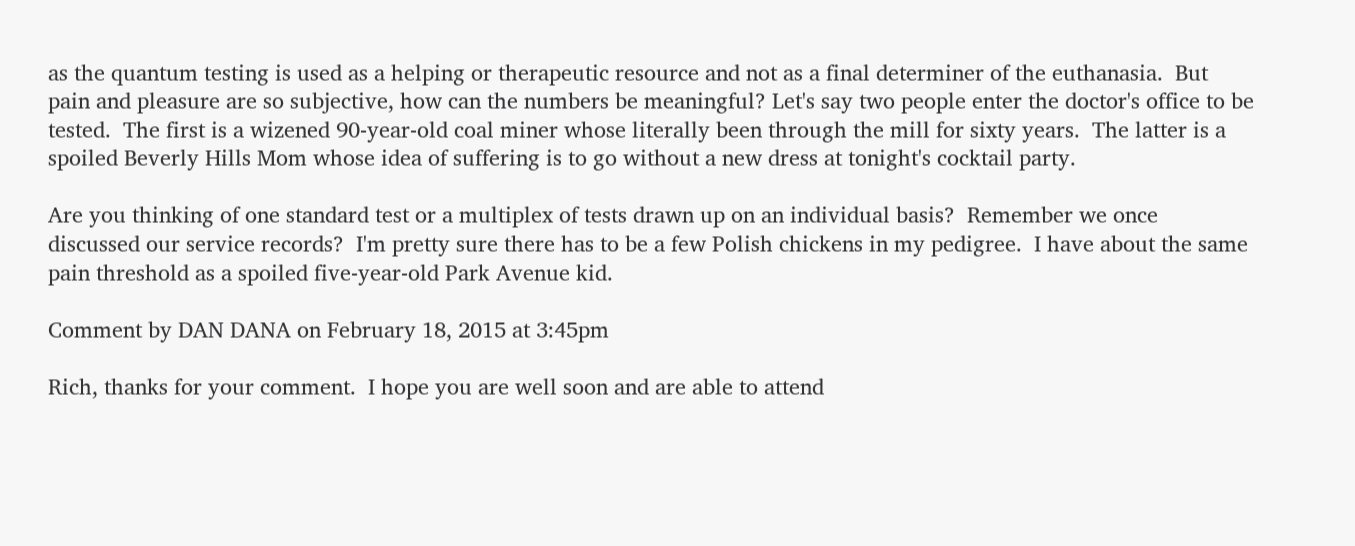as the quantum testing is used as a helping or therapeutic resource and not as a final determiner of the euthanasia.  But pain and pleasure are so subjective, how can the numbers be meaningful? Let's say two people enter the doctor's office to be tested.  The first is a wizened 90-year-old coal miner whose literally been through the mill for sixty years.  The latter is a spoiled Beverly Hills Mom whose idea of suffering is to go without a new dress at tonight's cocktail party.

Are you thinking of one standard test or a multiplex of tests drawn up on an individual basis?  Remember we once discussed our service records?  I'm pretty sure there has to be a few Polish chickens in my pedigree.  I have about the same pain threshold as a spoiled five-year-old Park Avenue kid.

Comment by DAN DANA on February 18, 2015 at 3:45pm

Rich, thanks for your comment.  I hope you are well soon and are able to attend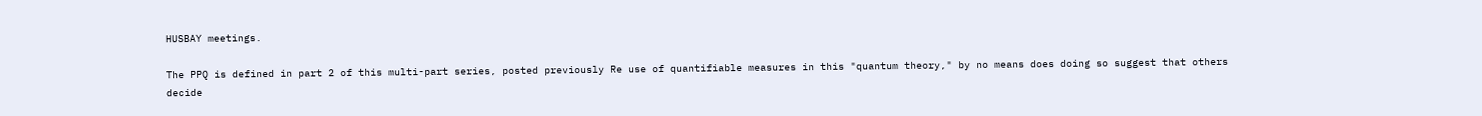HUSBAY meetings.

The PPQ is defined in part 2 of this multi-part series, posted previously Re use of quantifiable measures in this "quantum theory," by no means does doing so suggest that others decide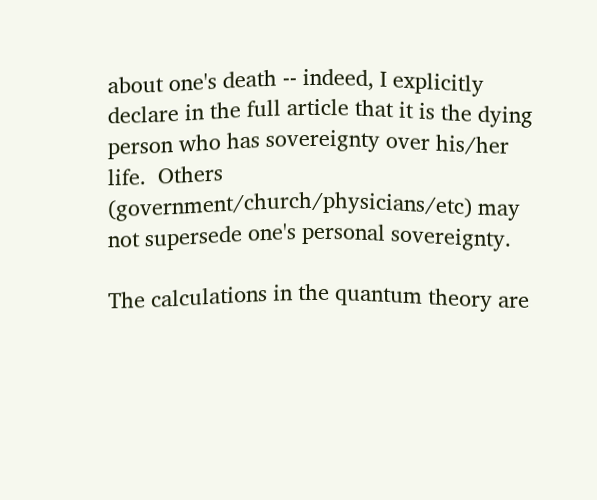about one's death -- indeed, I explicitly declare in the full article that it is the dying person who has sovereignty over his/her life.  Others (government/church/physicians/etc) may not supersede one's personal sovereignty.

The calculations in the quantum theory are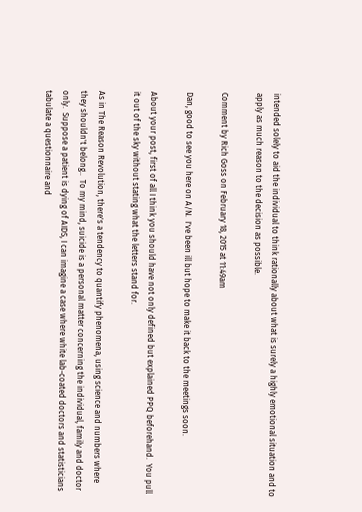intended solely to aid the individual to think rationally about what is surely a highly emotional situation and to apply as much reason to the decision as possible.

Comment by Rich Goss on February 18, 2015 at 11:49am

Dan, good to see you here on A/N.  I've been ill but hope to make it back to the meetings soon.

About your post, first of all I think you should have not only defined but explained PPQ beforehand.  You pull it out of the sky without stating what the letters stand for.

As in The Reason Revolution, there's a tendency to quantify phenomena, using science and numbers where they shouldn't belong..  To my mind, suicide is a personal matter concerning the individual, family and doctor only.  Suppose a patient is dying of AIDS, I can imagine a case where white lab-coated doctors and statisticians tabulate a questionnaire and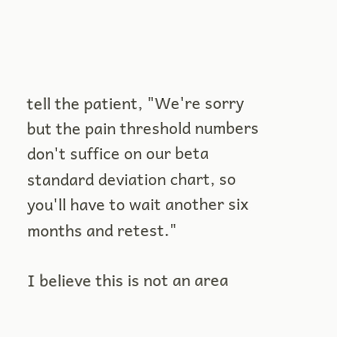tell the patient, "We're sorry but the pain threshold numbers don't suffice on our beta standard deviation chart, so you'll have to wait another six months and retest."

I believe this is not an area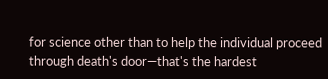for science other than to help the individual proceed through death's door—that's the hardest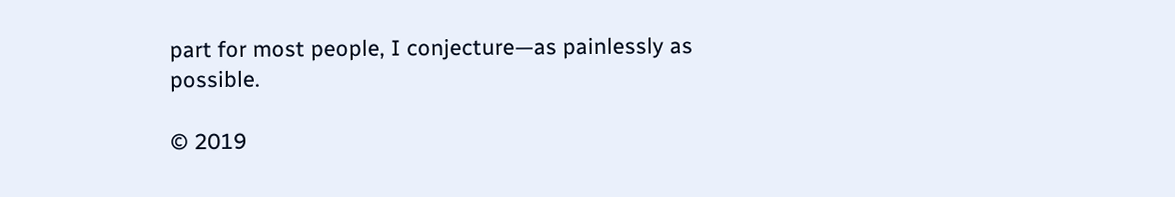part for most people, I conjecture—as painlessly as possible.

© 2019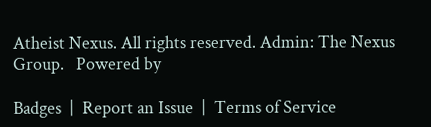Atheist Nexus. All rights reserved. Admin: The Nexus Group.   Powered by

Badges  |  Report an Issue  |  Terms of Service